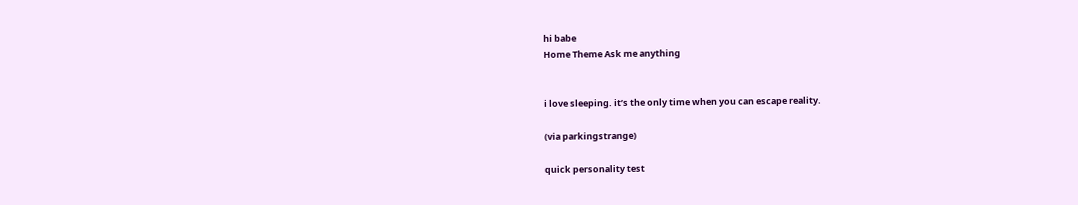hi babe
Home Theme Ask me anything


i love sleeping. it’s the only time when you can escape reality.

(via parkingstrange)

quick personality test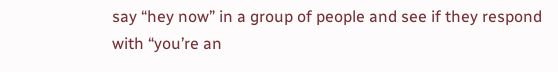say “hey now” in a group of people and see if they respond with “you’re an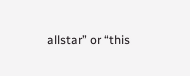allstar” or “this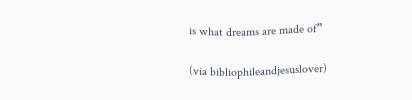is what dreams are made of”

(via bibliophileandjesuslover)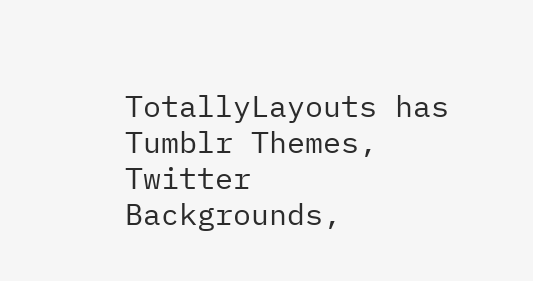TotallyLayouts has Tumblr Themes, Twitter Backgrounds,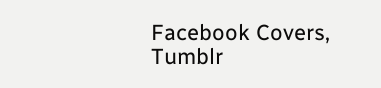Facebook Covers, Tumblr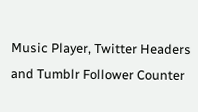Music Player, Twitter Headers and Tumblr Follower Counter